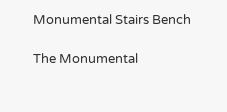Monumental Stairs Bench

The Monumental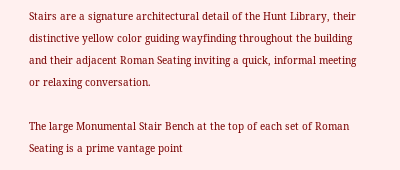Stairs are a signature architectural detail of the Hunt Library, their distinctive yellow color guiding wayfinding throughout the building and their adjacent Roman Seating inviting a quick, informal meeting or relaxing conversation.

The large Monumental Stair Bench at the top of each set of Roman Seating is a prime vantage point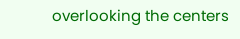overlooking the centers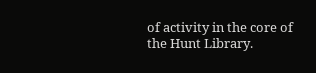of activity in the core of the Hunt Library.